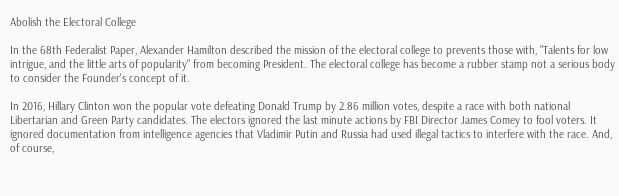Abolish the Electoral College

In the 68th Federalist Paper, Alexander Hamilton described the mission of the electoral college to prevents those with, "Talents for low intrigue, and the little arts of popularity" from becoming President. The electoral college has become a rubber stamp not a serious body to consider the Founder's concept of it.

In 2016, Hillary Clinton won the popular vote defeating Donald Trump by 2.86 million votes, despite a race with both national Libertarian and Green Party candidates. The electors ignored the last minute actions by FBI Director James Comey to fool voters. It ignored documentation from intelligence agencies that Vladimir Putin and Russia had used illegal tactics to interfere with the race. And, of course,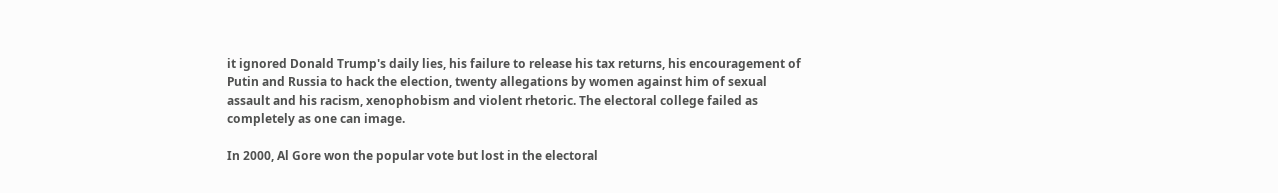it ignored Donald Trump's daily lies, his failure to release his tax returns, his encouragement of Putin and Russia to hack the election, twenty allegations by women against him of sexual assault and his racism, xenophobism and violent rhetoric. The electoral college failed as completely as one can image.

In 2000, Al Gore won the popular vote but lost in the electoral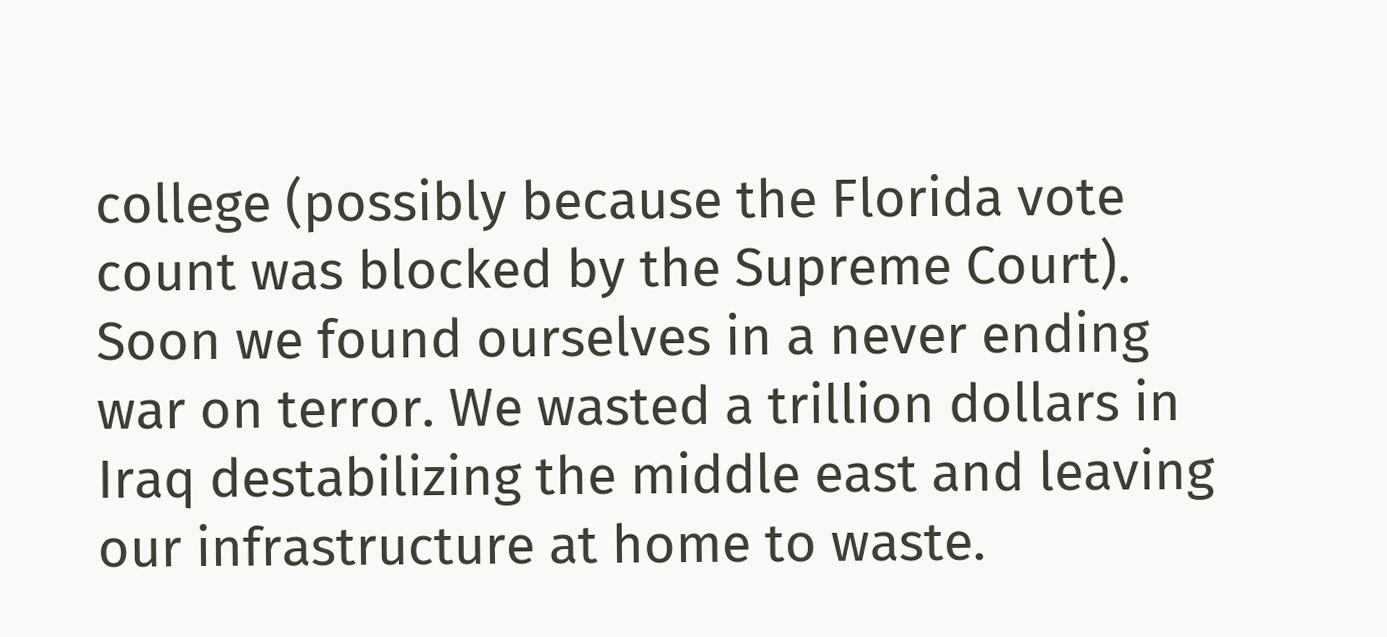college (possibly because the Florida vote count was blocked by the Supreme Court). Soon we found ourselves in a never ending war on terror. We wasted a trillion dollars in Iraq destabilizing the middle east and leaving our infrastructure at home to waste.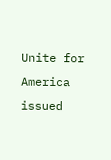Unite for America issued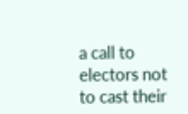a call to electors not to cast their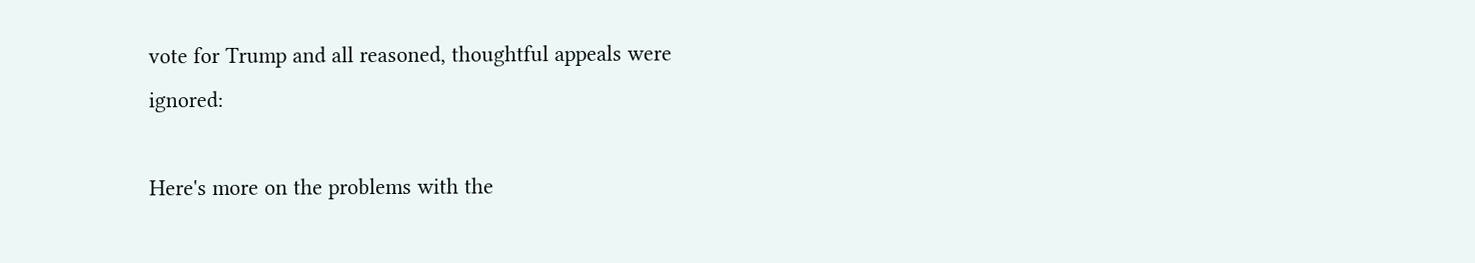vote for Trump and all reasoned, thoughtful appeals were ignored:

Here's more on the problems with the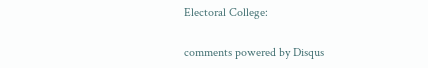Electoral College:

comments powered by Disqus